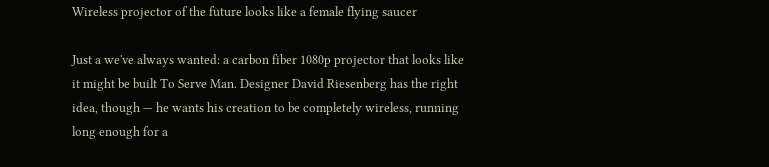Wireless projector of the future looks like a female flying saucer

Just a we've always wanted: a carbon fiber 1080p projector that looks like it might be built To Serve Man. Designer David Riesenberg has the right idea, though — he wants his creation to be completely wireless, running long enough for a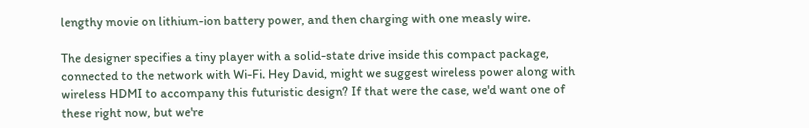lengthy movie on lithium-ion battery power, and then charging with one measly wire.

The designer specifies a tiny player with a solid-state drive inside this compact package, connected to the network with Wi-Fi. Hey David, might we suggest wireless power along with wireless HDMI to accompany this futuristic design? If that were the case, we'd want one of these right now, but we're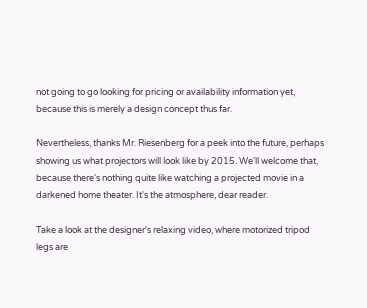not going to go looking for pricing or availability information yet, because this is merely a design concept thus far.

Nevertheless, thanks Mr. Riesenberg for a peek into the future, perhaps showing us what projectors will look like by 2015. We'll welcome that, because there's nothing quite like watching a projected movie in a darkened home theater. It's the atmosphere, dear reader.

Take a look at the designer's relaxing video, where motorized tripod legs are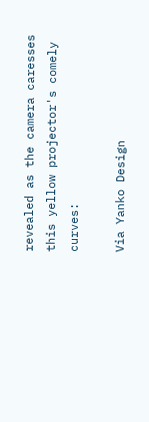revealed as the camera caresses this yellow projector's comely curves:

Via Yanko Design